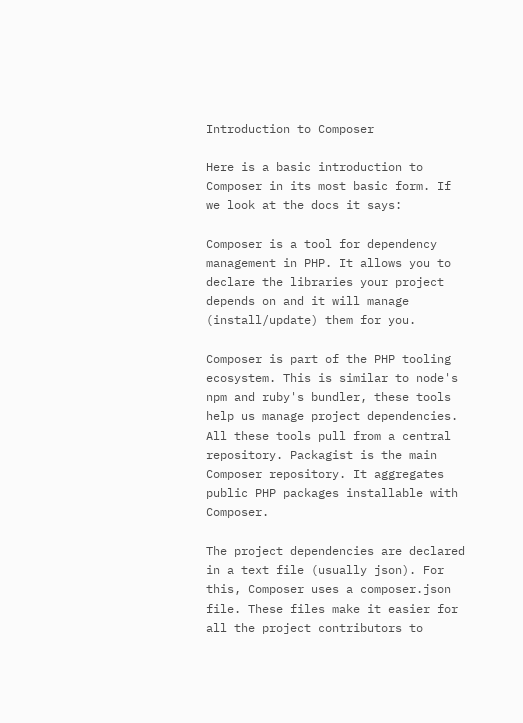Introduction to Composer

Here is a basic introduction to Composer in its most basic form. If we look at the docs it says:

Composer is a tool for dependency management in PHP. It allows you to declare the libraries your project depends on and it will manage (install/update) them for you.

Composer is part of the PHP tooling ecosystem. This is similar to node's npm and ruby's bundler, these tools help us manage project dependencies. All these tools pull from a central repository. Packagist is the main Composer repository. It aggregates public PHP packages installable with Composer.

The project dependencies are declared in a text file (usually json). For this, Composer uses a composer.json file. These files make it easier for all the project contributors to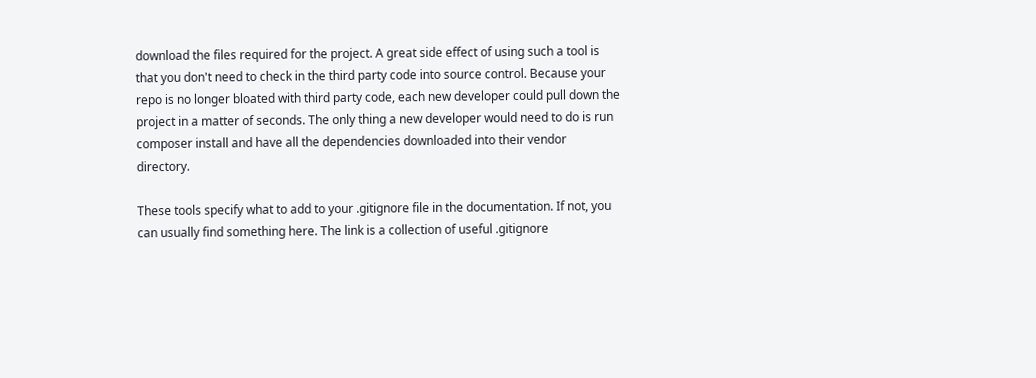download the files required for the project. A great side effect of using such a tool is that you don't need to check in the third party code into source control. Because your repo is no longer bloated with third party code, each new developer could pull down the project in a matter of seconds. The only thing a new developer would need to do is run composer install and have all the dependencies downloaded into their vendor directory.

These tools specify what to add to your .gitignore file in the documentation. If not, you can usually find something here. The link is a collection of useful .gitignore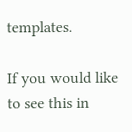templates.

If you would like to see this in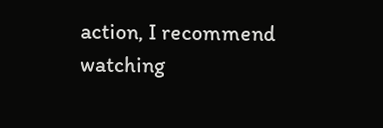action, I recommend watching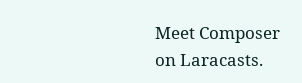Meet Composer on Laracasts.